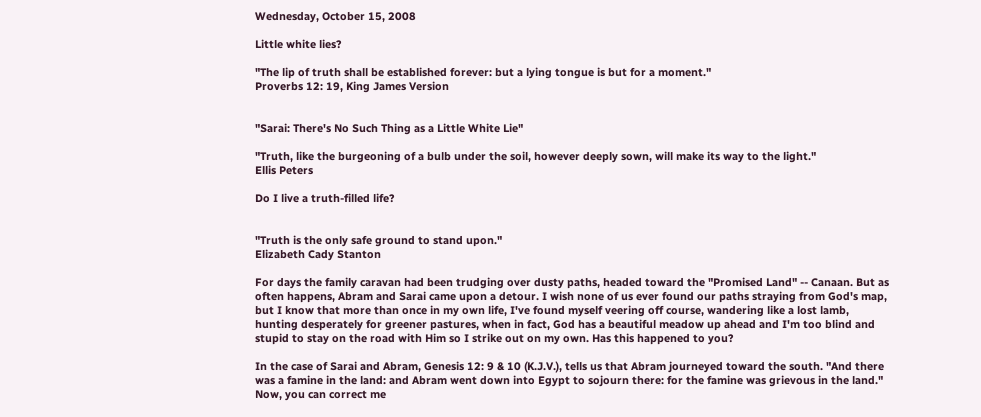Wednesday, October 15, 2008

Little white lies?

"The lip of truth shall be established forever: but a lying tongue is but for a moment."
Proverbs 12: 19, King James Version


"Sarai: There's No Such Thing as a Little White Lie"

"Truth, like the burgeoning of a bulb under the soil, however deeply sown, will make its way to the light."
Ellis Peters

Do I live a truth-filled life?


"Truth is the only safe ground to stand upon."
Elizabeth Cady Stanton

For days the family caravan had been trudging over dusty paths, headed toward the "Promised Land" -- Canaan. But as often happens, Abram and Sarai came upon a detour. I wish none of us ever found our paths straying from God's map, but I know that more than once in my own life, I've found myself veering off course, wandering like a lost lamb, hunting desperately for greener pastures, when in fact, God has a beautiful meadow up ahead and I'm too blind and stupid to stay on the road with Him so I strike out on my own. Has this happened to you?

In the case of Sarai and Abram, Genesis 12: 9 & 10 (K.J.V.), tells us that Abram journeyed toward the south. "And there was a famine in the land: and Abram went down into Egypt to sojourn there: for the famine was grievous in the land." Now, you can correct me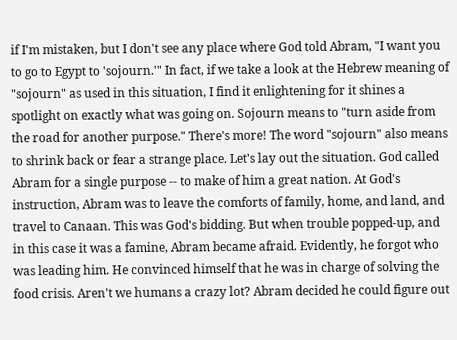if I'm mistaken, but I don't see any place where God told Abram, "I want you to go to Egypt to 'sojourn.'" In fact, if we take a look at the Hebrew meaning of "sojourn" as used in this situation, I find it enlightening for it shines a spotlight on exactly what was going on. Sojourn means to "turn aside from the road for another purpose." There's more! The word "sojourn" also means to shrink back or fear a strange place. Let's lay out the situation. God called Abram for a single purpose -- to make of him a great nation. At God's instruction, Abram was to leave the comforts of family, home, and land, and travel to Canaan. This was God's bidding. But when trouble popped-up, and in this case it was a famine, Abram became afraid. Evidently, he forgot who was leading him. He convinced himself that he was in charge of solving the food crisis. Aren't we humans a crazy lot? Abram decided he could figure out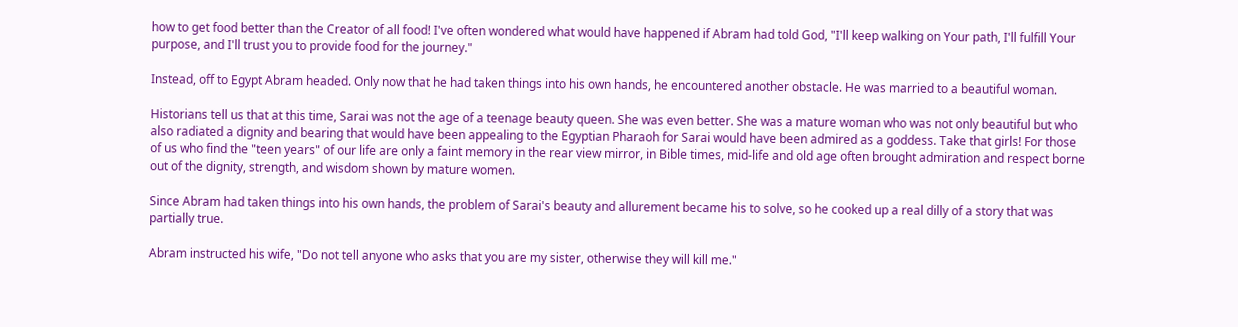how to get food better than the Creator of all food! I've often wondered what would have happened if Abram had told God, "I'll keep walking on Your path, I'll fulfill Your purpose, and I'll trust you to provide food for the journey."

Instead, off to Egypt Abram headed. Only now that he had taken things into his own hands, he encountered another obstacle. He was married to a beautiful woman.

Historians tell us that at this time, Sarai was not the age of a teenage beauty queen. She was even better. She was a mature woman who was not only beautiful but who also radiated a dignity and bearing that would have been appealing to the Egyptian Pharaoh for Sarai would have been admired as a goddess. Take that girls! For those of us who find the "teen years" of our life are only a faint memory in the rear view mirror, in Bible times, mid-life and old age often brought admiration and respect borne out of the dignity, strength, and wisdom shown by mature women.

Since Abram had taken things into his own hands, the problem of Sarai's beauty and allurement became his to solve, so he cooked up a real dilly of a story that was partially true.

Abram instructed his wife, "Do not tell anyone who asks that you are my sister, otherwise they will kill me."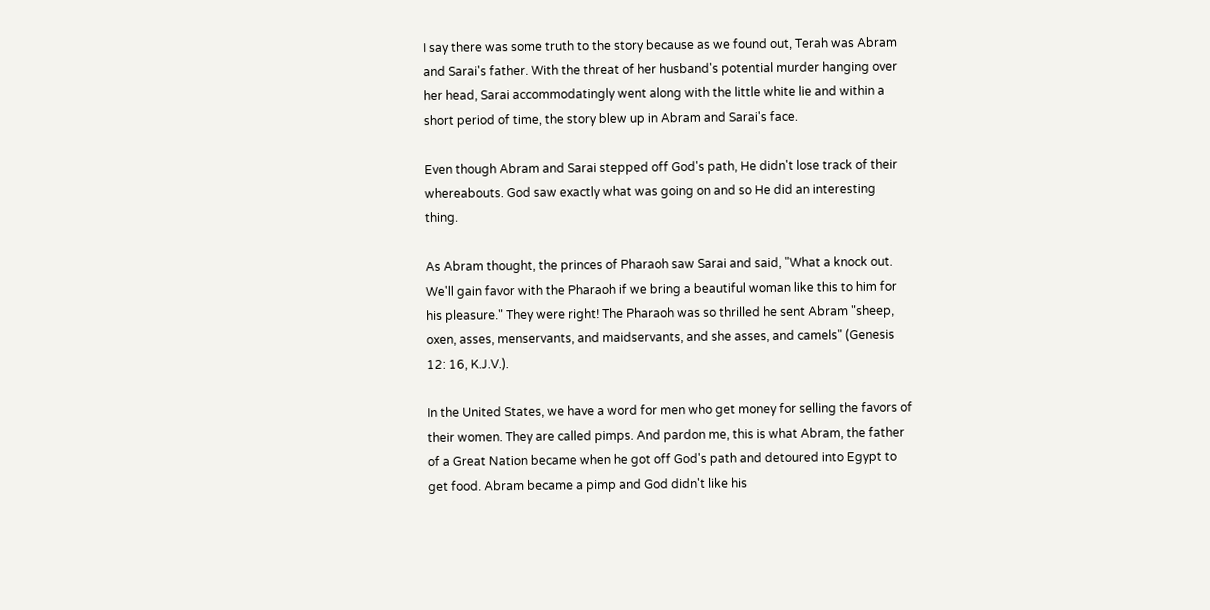I say there was some truth to the story because as we found out, Terah was Abram and Sarai's father. With the threat of her husband's potential murder hanging over her head, Sarai accommodatingly went along with the little white lie and within a short period of time, the story blew up in Abram and Sarai's face.

Even though Abram and Sarai stepped off God's path, He didn't lose track of their whereabouts. God saw exactly what was going on and so He did an interesting thing.

As Abram thought, the princes of Pharaoh saw Sarai and said, "What a knock out. We'll gain favor with the Pharaoh if we bring a beautiful woman like this to him for his pleasure." They were right! The Pharaoh was so thrilled he sent Abram "sheep, oxen, asses, menservants, and maidservants, and she asses, and camels" (Genesis 12: 16, K.J.V.).

In the United States, we have a word for men who get money for selling the favors of their women. They are called pimps. And pardon me, this is what Abram, the father of a Great Nation became when he got off God's path and detoured into Egypt to get food. Abram became a pimp and God didn't like his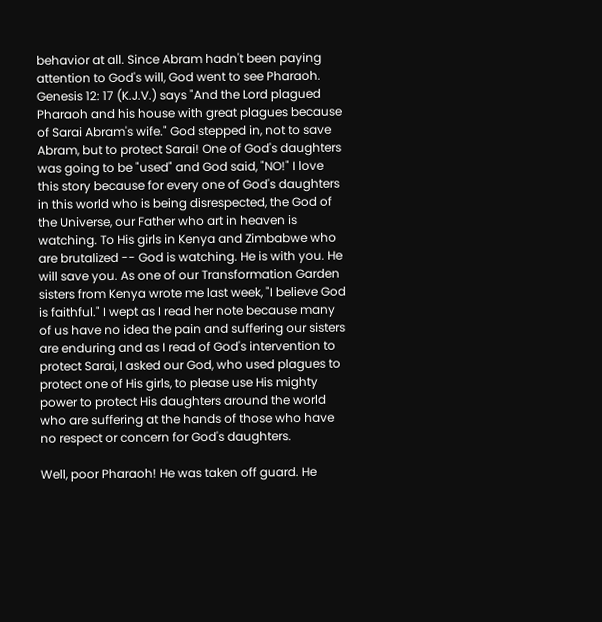behavior at all. Since Abram hadn't been paying attention to God's will, God went to see Pharaoh. Genesis 12: 17 (K.J.V.) says "And the Lord plagued Pharaoh and his house with great plagues because of Sarai Abram's wife." God stepped in, not to save Abram, but to protect Sarai! One of God's daughters was going to be "used" and God said, "NO!" I love this story because for every one of God's daughters in this world who is being disrespected, the God of the Universe, our Father who art in heaven is watching. To His girls in Kenya and Zimbabwe who are brutalized -- God is watching. He is with you. He will save you. As one of our Transformation Garden sisters from Kenya wrote me last week, "I believe God is faithful." I wept as I read her note because many of us have no idea the pain and suffering our sisters are enduring and as I read of God's intervention to protect Sarai, I asked our God, who used plagues to protect one of His girls, to please use His mighty power to protect His daughters around the world who are suffering at the hands of those who have no respect or concern for God's daughters.

Well, poor Pharaoh! He was taken off guard. He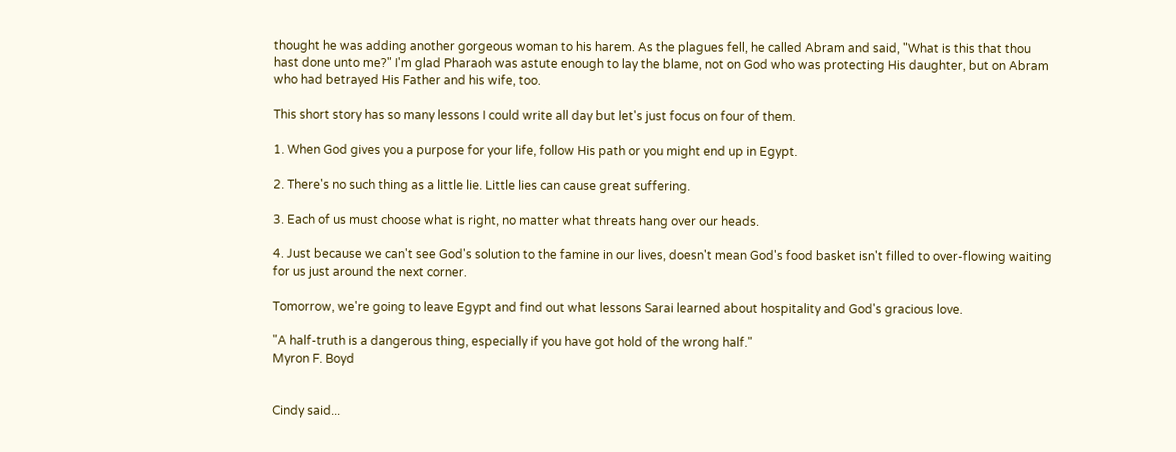thought he was adding another gorgeous woman to his harem. As the plagues fell, he called Abram and said, "What is this that thou hast done unto me?" I'm glad Pharaoh was astute enough to lay the blame, not on God who was protecting His daughter, but on Abram who had betrayed His Father and his wife, too.

This short story has so many lessons I could write all day but let's just focus on four of them.

1. When God gives you a purpose for your life, follow His path or you might end up in Egypt.

2. There's no such thing as a little lie. Little lies can cause great suffering.

3. Each of us must choose what is right, no matter what threats hang over our heads.

4. Just because we can't see God's solution to the famine in our lives, doesn't mean God's food basket isn't filled to over-flowing waiting for us just around the next corner.

Tomorrow, we're going to leave Egypt and find out what lessons Sarai learned about hospitality and God's gracious love.

"A half-truth is a dangerous thing, especially if you have got hold of the wrong half."
Myron F. Boyd


Cindy said...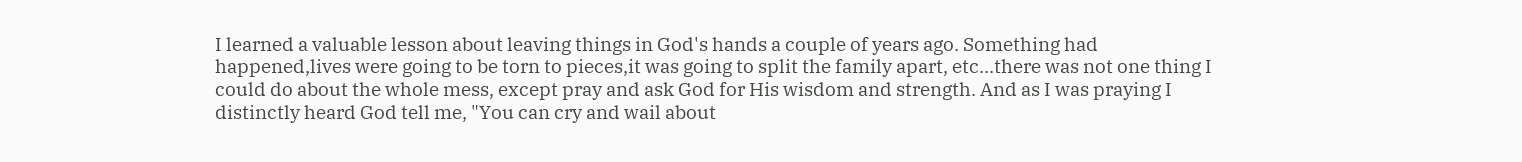I learned a valuable lesson about leaving things in God's hands a couple of years ago. Something had happened,lives were going to be torn to pieces,it was going to split the family apart, etc...there was not one thing I could do about the whole mess, except pray and ask God for His wisdom and strength. And as I was praying I distinctly heard God tell me, "You can cry and wail about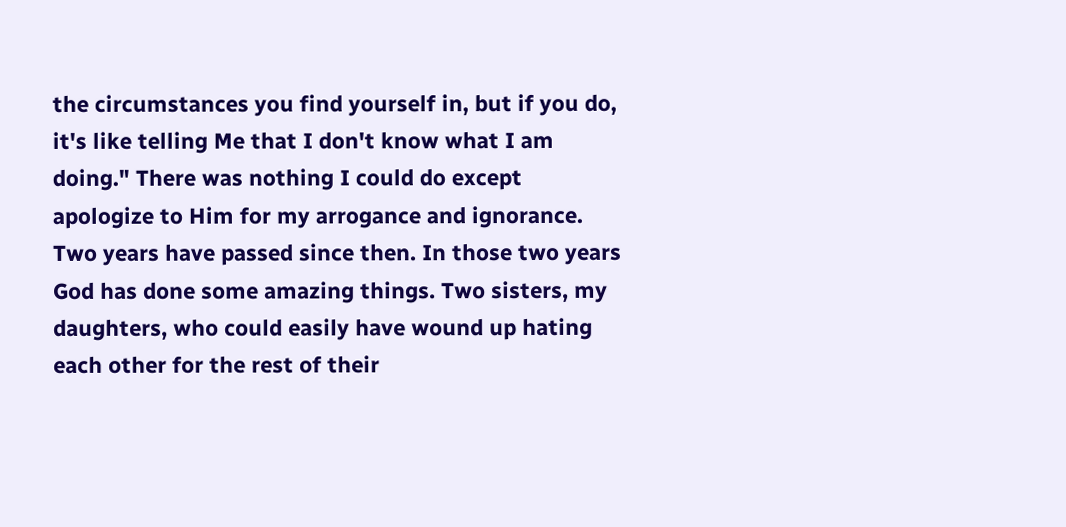the circumstances you find yourself in, but if you do, it's like telling Me that I don't know what I am doing." There was nothing I could do except apologize to Him for my arrogance and ignorance.
Two years have passed since then. In those two years God has done some amazing things. Two sisters, my daughters, who could easily have wound up hating each other for the rest of their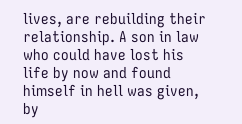lives, are rebuilding their relationship. A son in law who could have lost his life by now and found himself in hell was given, by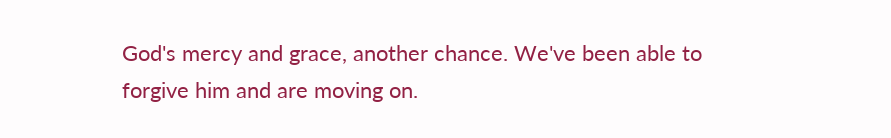God's mercy and grace, another chance. We've been able to forgive him and are moving on.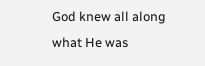God knew all along what He was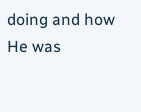doing and how He was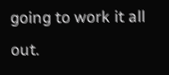going to work it all out.